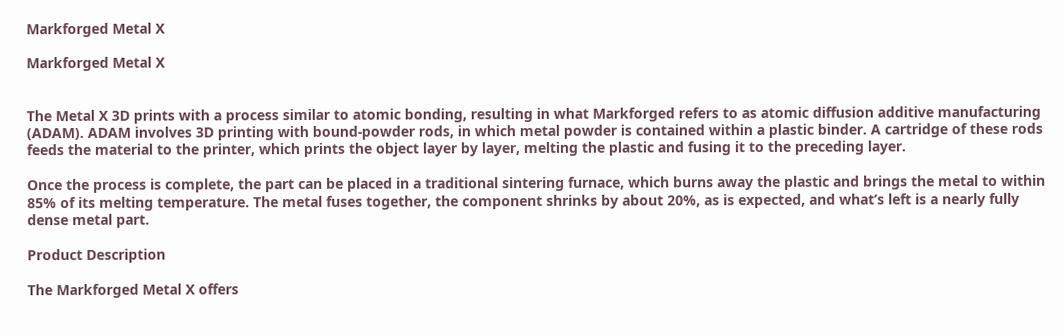Markforged Metal X

Markforged Metal X


The Metal X 3D prints with a process similar to atomic bonding, resulting in what Markforged refers to as atomic diffusion additive manufacturing (ADAM). ADAM involves 3D printing with bound-powder rods, in which metal powder is contained within a plastic binder. A cartridge of these rods feeds the material to the printer, which prints the object layer by layer, melting the plastic and fusing it to the preceding layer.

Once the process is complete, the part can be placed in a traditional sintering furnace, which burns away the plastic and brings the metal to within 85% of its melting temperature. The metal fuses together, the component shrinks by about 20%, as is expected, and what’s left is a nearly fully dense metal part.

Product Description

The Markforged Metal X offers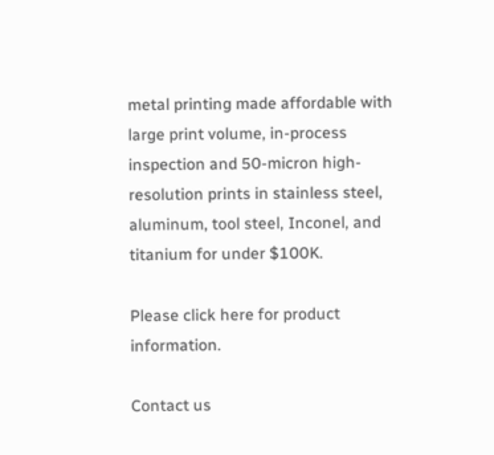metal printing made affordable with large print volume, in-process inspection and 50-micron high-resolution prints in stainless steel, aluminum, tool steel, Inconel, and titanium for under $100K.

Please click here for product information.

Contact us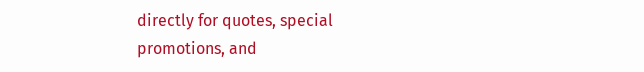directly for quotes, special promotions, and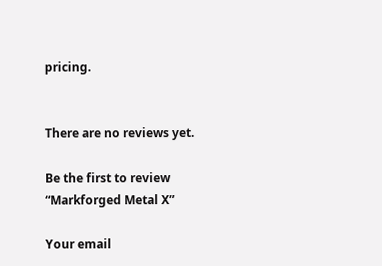pricing.


There are no reviews yet.

Be the first to review “Markforged Metal X”

Your email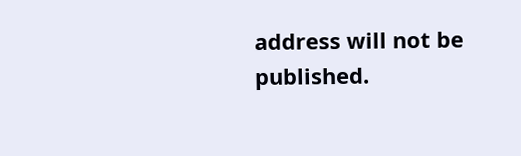address will not be published.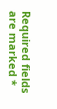Required fields are marked *